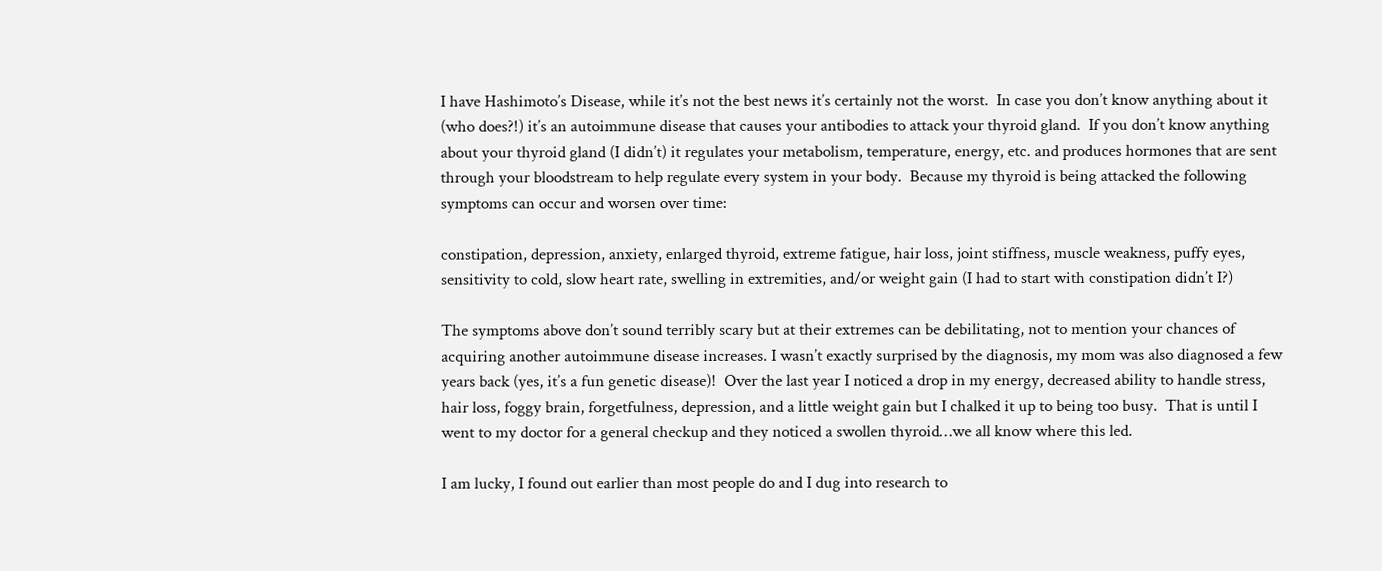I have Hashimoto’s Disease, while it’s not the best news it’s certainly not the worst.  In case you don’t know anything about it (who does?!) it’s an autoimmune disease that causes your antibodies to attack your thyroid gland.  If you don’t know anything about your thyroid gland (I didn’t) it regulates your metabolism, temperature, energy, etc. and produces hormones that are sent through your bloodstream to help regulate every system in your body.  Because my thyroid is being attacked the following symptoms can occur and worsen over time:

constipation, depression, anxiety, enlarged thyroid, extreme fatigue, hair loss, joint stiffness, muscle weakness, puffy eyes, sensitivity to cold, slow heart rate, swelling in extremities, and/or weight gain (I had to start with constipation didn’t I?)

The symptoms above don’t sound terribly scary but at their extremes can be debilitating, not to mention your chances of acquiring another autoimmune disease increases. I wasn’t exactly surprised by the diagnosis, my mom was also diagnosed a few years back (yes, it’s a fun genetic disease)!  Over the last year I noticed a drop in my energy, decreased ability to handle stress, hair loss, foggy brain, forgetfulness, depression, and a little weight gain but I chalked it up to being too busy.  That is until I went to my doctor for a general checkup and they noticed a swollen thyroid…we all know where this led.

I am lucky, I found out earlier than most people do and I dug into research to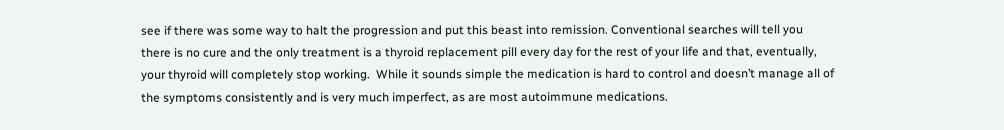see if there was some way to halt the progression and put this beast into remission. Conventional searches will tell you there is no cure and the only treatment is a thyroid replacement pill every day for the rest of your life and that, eventually, your thyroid will completely stop working.  While it sounds simple the medication is hard to control and doesn’t manage all of the symptoms consistently and is very much imperfect, as are most autoimmune medications.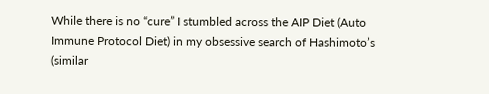While there is no “cure” I stumbled across the AIP Diet (Auto Immune Protocol Diet) in my obsessive search of Hashimoto’s (similar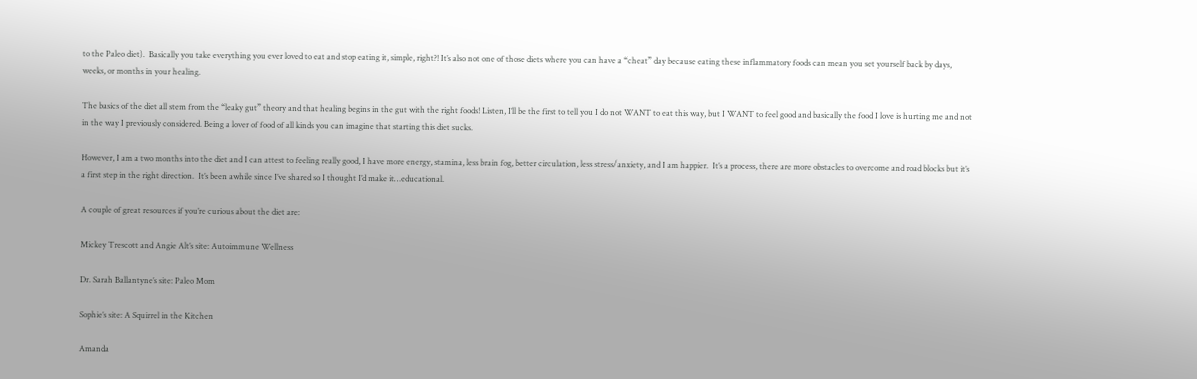to the Paleo diet).  Basically you take everything you ever loved to eat and stop eating it, simple, right?! It’s also not one of those diets where you can have a “cheat” day because eating these inflammatory foods can mean you set yourself back by days, weeks, or months in your healing.

The basics of the diet all stem from the “leaky gut” theory and that healing begins in the gut with the right foods! Listen, I’ll be the first to tell you I do not WANT to eat this way, but I WANT to feel good and basically the food I love is hurting me and not in the way I previously considered. Being a lover of food of all kinds you can imagine that starting this diet sucks.

However, I am a two months into the diet and I can attest to feeling really good, I have more energy, stamina, less brain fog, better circulation, less stress/anxiety, and I am happier.  It’s a process, there are more obstacles to overcome and road blocks but it’s a first step in the right direction.  It’s been awhile since I’ve shared so I thought I’d make it…educational.

A couple of great resources if you’re curious about the diet are:

Mickey Trescott and Angie Alt’s site: Autoimmune Wellness

Dr. Sarah Ballantyne’s site: Paleo Mom

Sophie’s site: A Squirrel in the Kitchen

Amanda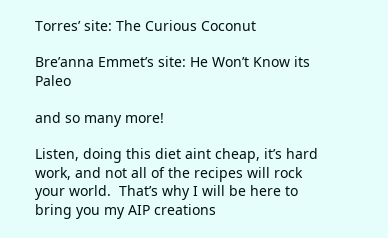Torres’ site: The Curious Coconut

Bre’anna Emmet’s site: He Won’t Know its Paleo

and so many more!

Listen, doing this diet aint cheap, it’s hard work, and not all of the recipes will rock your world.  That’s why I will be here to bring you my AIP creations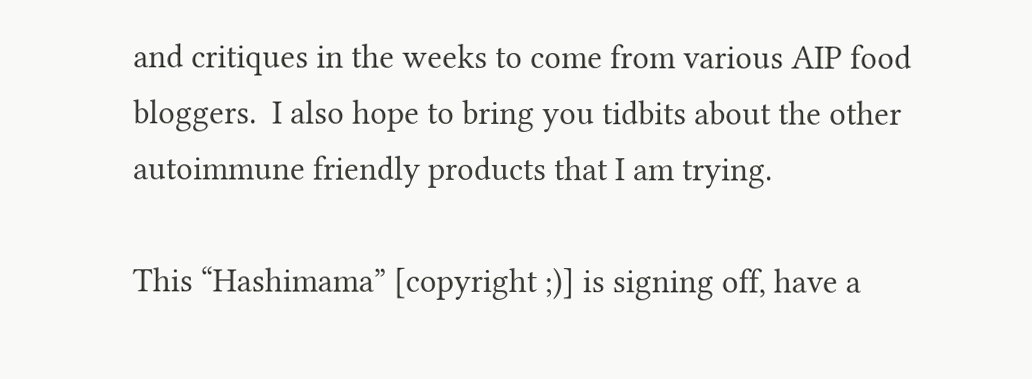and critiques in the weeks to come from various AIP food bloggers.  I also hope to bring you tidbits about the other autoimmune friendly products that I am trying.

This “Hashimama” [copyright ;)] is signing off, have a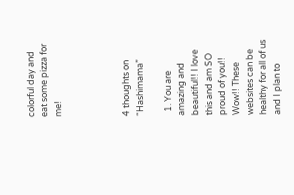colorful day and eat some pizza for me!




4 thoughts on “Hashimama”

  1. You are amazing and beautiful!! I love this and am SO proud of you!! Wow!! These websites can be healthy for all of us and I plan to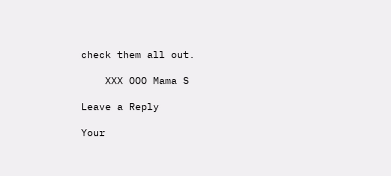check them all out.

    XXX OOO Mama S

Leave a Reply

Your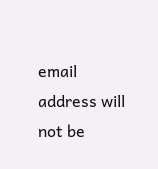email address will not be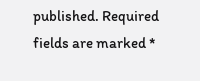published. Required fields are marked *